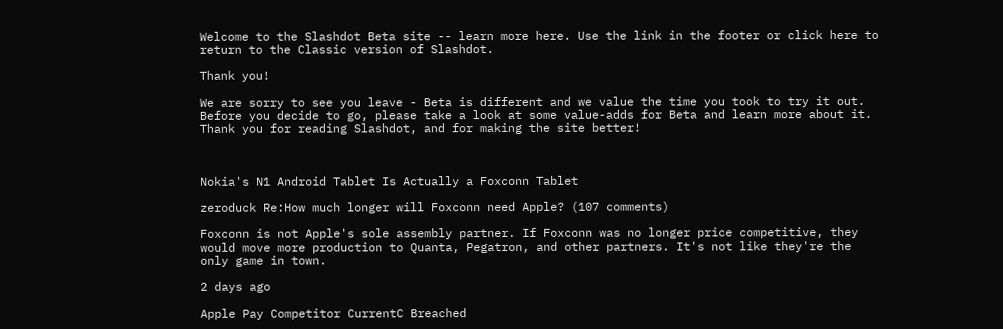Welcome to the Slashdot Beta site -- learn more here. Use the link in the footer or click here to return to the Classic version of Slashdot.

Thank you!

We are sorry to see you leave - Beta is different and we value the time you took to try it out. Before you decide to go, please take a look at some value-adds for Beta and learn more about it. Thank you for reading Slashdot, and for making the site better!



Nokia's N1 Android Tablet Is Actually a Foxconn Tablet

zeroduck Re:How much longer will Foxconn need Apple? (107 comments)

Foxconn is not Apple's sole assembly partner. If Foxconn was no longer price competitive, they would move more production to Quanta, Pegatron, and other partners. It's not like they're the only game in town.

2 days ago

Apple Pay Competitor CurrentC Breached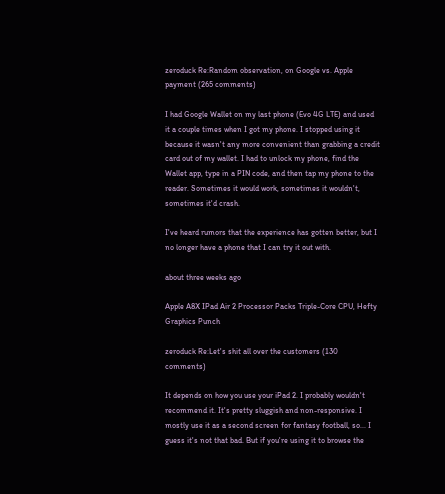zeroduck Re:Random observation, on Google vs. Apple payment (265 comments)

I had Google Wallet on my last phone (Evo 4G LTE) and used it a couple times when I got my phone. I stopped using it because it wasn't any more convenient than grabbing a credit card out of my wallet. I had to unlock my phone, find the Wallet app, type in a PIN code, and then tap my phone to the reader. Sometimes it would work, sometimes it wouldn't, sometimes it'd crash.

I've heard rumors that the experience has gotten better, but I no longer have a phone that I can try it out with.

about three weeks ago

Apple A8X IPad Air 2 Processor Packs Triple-Core CPU, Hefty Graphics Punch

zeroduck Re:Let's shit all over the customers (130 comments)

It depends on how you use your iPad 2. I probably wouldn't recommend it. It's pretty sluggish and non-responsive. I mostly use it as a second screen for fantasy football, so... I guess it's not that bad. But if you're using it to browse the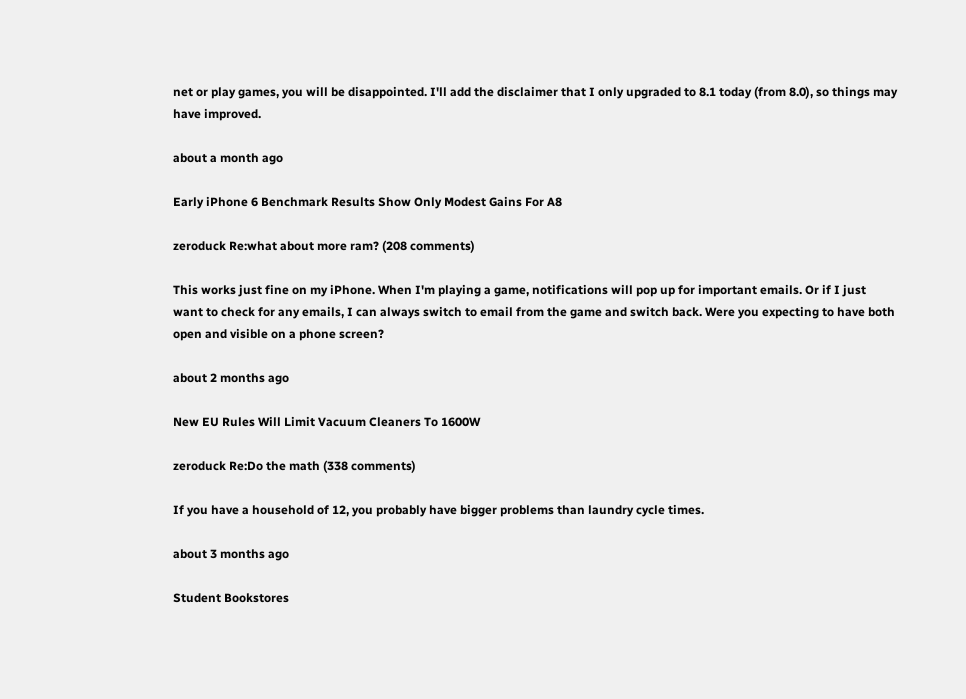net or play games, you will be disappointed. I'll add the disclaimer that I only upgraded to 8.1 today (from 8.0), so things may have improved.

about a month ago

Early iPhone 6 Benchmark Results Show Only Modest Gains For A8

zeroduck Re:what about more ram? (208 comments)

This works just fine on my iPhone. When I'm playing a game, notifications will pop up for important emails. Or if I just want to check for any emails, I can always switch to email from the game and switch back. Were you expecting to have both open and visible on a phone screen?

about 2 months ago

New EU Rules Will Limit Vacuum Cleaners To 1600W

zeroduck Re:Do the math (338 comments)

If you have a household of 12, you probably have bigger problems than laundry cycle times.

about 3 months ago

Student Bookstores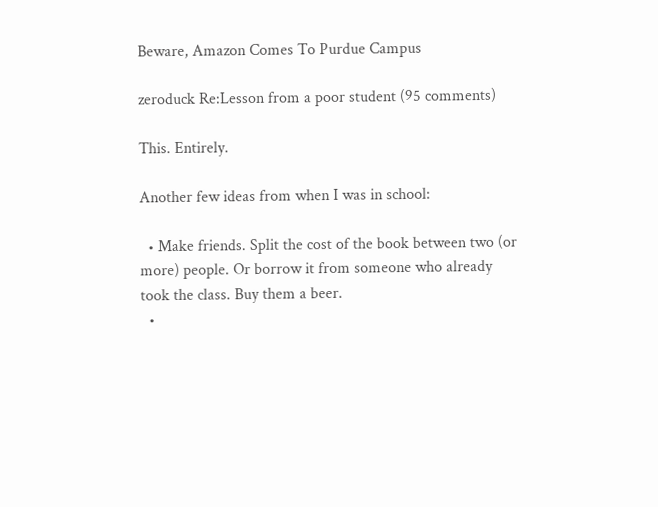Beware, Amazon Comes To Purdue Campus

zeroduck Re:Lesson from a poor student (95 comments)

This. Entirely.

Another few ideas from when I was in school:

  • Make friends. Split the cost of the book between two (or more) people. Or borrow it from someone who already took the class. Buy them a beer.
  •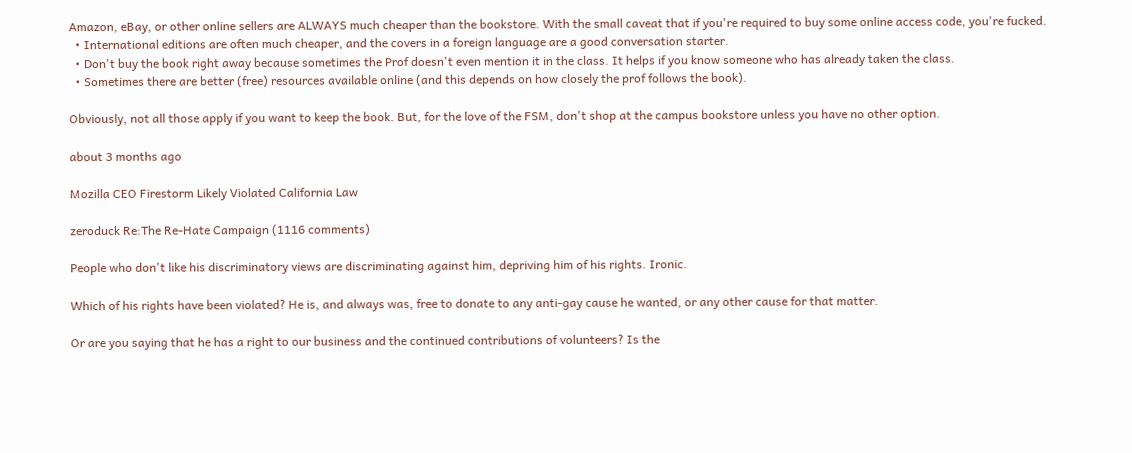Amazon, eBay, or other online sellers are ALWAYS much cheaper than the bookstore. With the small caveat that if you're required to buy some online access code, you're fucked.
  • International editions are often much cheaper, and the covers in a foreign language are a good conversation starter.
  • Don't buy the book right away because sometimes the Prof doesn't even mention it in the class. It helps if you know someone who has already taken the class.
  • Sometimes there are better (free) resources available online (and this depends on how closely the prof follows the book).

Obviously, not all those apply if you want to keep the book. But, for the love of the FSM, don't shop at the campus bookstore unless you have no other option.

about 3 months ago

Mozilla CEO Firestorm Likely Violated California Law

zeroduck Re:The Re-Hate Campaign (1116 comments)

People who don't like his discriminatory views are discriminating against him, depriving him of his rights. Ironic.

Which of his rights have been violated? He is, and always was, free to donate to any anti-gay cause he wanted, or any other cause for that matter.

Or are you saying that he has a right to our business and the continued contributions of volunteers? Is the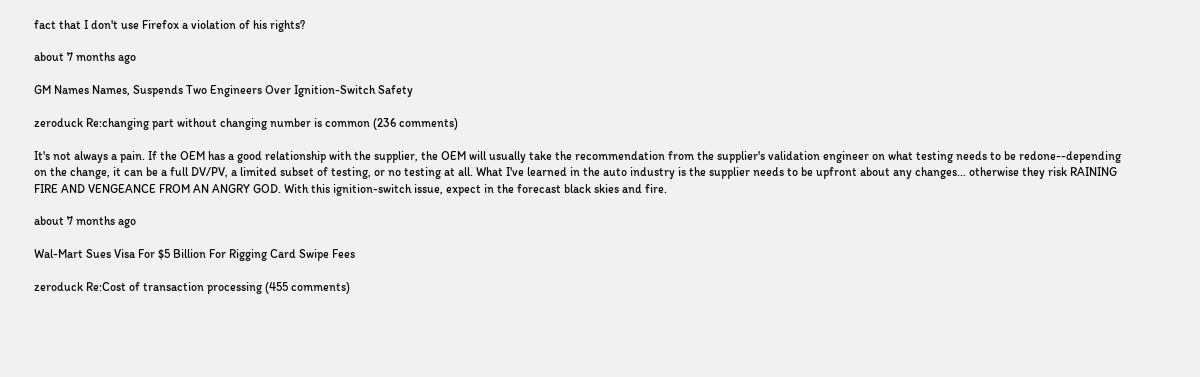fact that I don't use Firefox a violation of his rights?

about 7 months ago

GM Names Names, Suspends Two Engineers Over Ignition-Switch Safety

zeroduck Re:changing part without changing number is common (236 comments)

It's not always a pain. If the OEM has a good relationship with the supplier, the OEM will usually take the recommendation from the supplier's validation engineer on what testing needs to be redone--depending on the change, it can be a full DV/PV, a limited subset of testing, or no testing at all. What I've learned in the auto industry is the supplier needs to be upfront about any changes... otherwise they risk RAINING FIRE AND VENGEANCE FROM AN ANGRY GOD. With this ignition-switch issue, expect in the forecast black skies and fire.

about 7 months ago

Wal-Mart Sues Visa For $5 Billion For Rigging Card Swipe Fees

zeroduck Re:Cost of transaction processing (455 comments)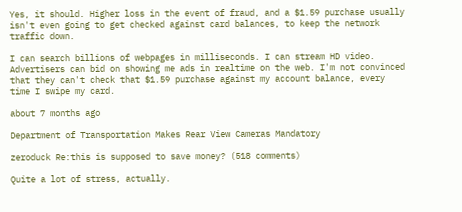Yes, it should. Higher loss in the event of fraud, and a $1.59 purchase usually isn't even going to get checked against card balances, to keep the network traffic down.

I can search billions of webpages in milliseconds. I can stream HD video. Advertisers can bid on showing me ads in realtime on the web. I'm not convinced that they can't check that $1.59 purchase against my account balance, every time I swipe my card.

about 7 months ago

Department of Transportation Makes Rear View Cameras Mandatory

zeroduck Re:this is supposed to save money? (518 comments)

Quite a lot of stress, actually.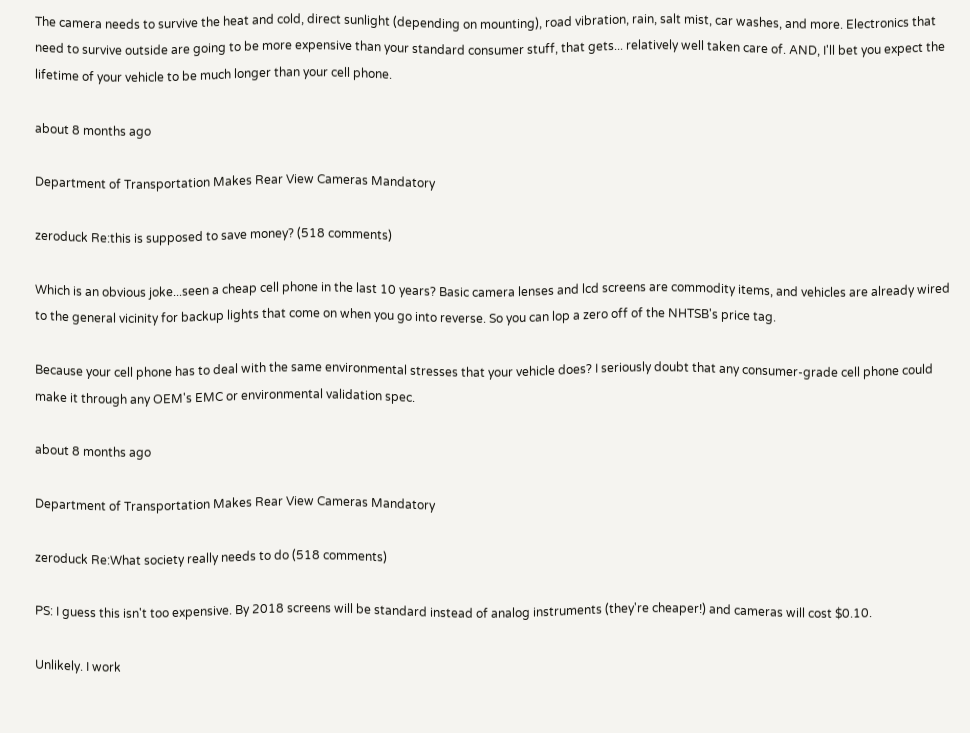The camera needs to survive the heat and cold, direct sunlight (depending on mounting), road vibration, rain, salt mist, car washes, and more. Electronics that need to survive outside are going to be more expensive than your standard consumer stuff, that gets... relatively well taken care of. AND, I'll bet you expect the lifetime of your vehicle to be much longer than your cell phone.

about 8 months ago

Department of Transportation Makes Rear View Cameras Mandatory

zeroduck Re:this is supposed to save money? (518 comments)

Which is an obvious joke...seen a cheap cell phone in the last 10 years? Basic camera lenses and lcd screens are commodity items, and vehicles are already wired to the general vicinity for backup lights that come on when you go into reverse. So you can lop a zero off of the NHTSB's price tag.

Because your cell phone has to deal with the same environmental stresses that your vehicle does? I seriously doubt that any consumer-grade cell phone could make it through any OEM's EMC or environmental validation spec.

about 8 months ago

Department of Transportation Makes Rear View Cameras Mandatory

zeroduck Re:What society really needs to do (518 comments)

PS: I guess this isn't too expensive. By 2018 screens will be standard instead of analog instruments (they're cheaper!) and cameras will cost $0.10.

Unlikely. I work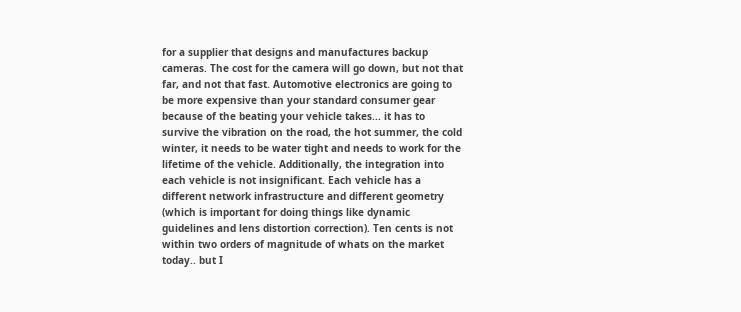for a supplier that designs and manufactures backup cameras. The cost for the camera will go down, but not that far, and not that fast. Automotive electronics are going to be more expensive than your standard consumer gear because of the beating your vehicle takes... it has to survive the vibration on the road, the hot summer, the cold winter, it needs to be water tight and needs to work for the lifetime of the vehicle. Additionally, the integration into each vehicle is not insignificant. Each vehicle has a different network infrastructure and different geometry (which is important for doing things like dynamic guidelines and lens distortion correction). Ten cents is not within two orders of magnitude of whats on the market today.. but I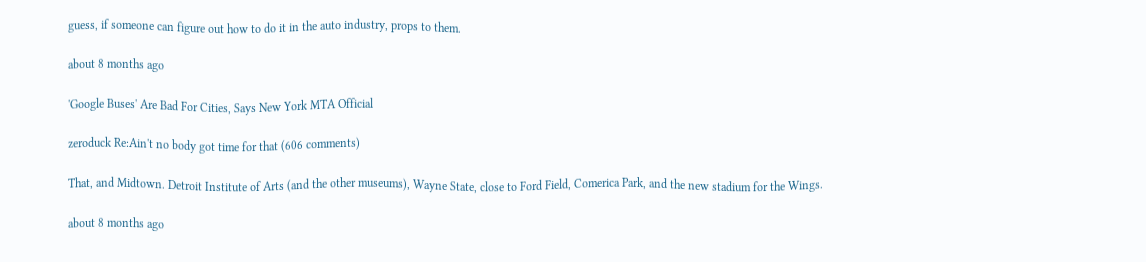guess, if someone can figure out how to do it in the auto industry, props to them.

about 8 months ago

'Google Buses' Are Bad For Cities, Says New York MTA Official

zeroduck Re:Ain't no body got time for that (606 comments)

That, and Midtown. Detroit Institute of Arts (and the other museums), Wayne State, close to Ford Field, Comerica Park, and the new stadium for the Wings.

about 8 months ago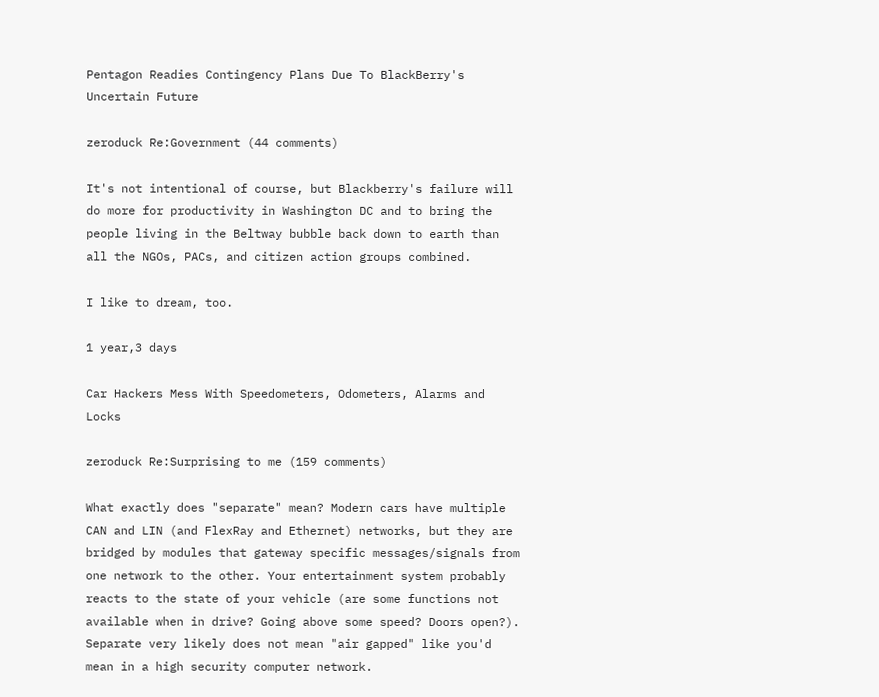Pentagon Readies Contingency Plans Due To BlackBerry's Uncertain Future

zeroduck Re:Government (44 comments)

It's not intentional of course, but Blackberry's failure will do more for productivity in Washington DC and to bring the people living in the Beltway bubble back down to earth than all the NGOs, PACs, and citizen action groups combined.

I like to dream, too.

1 year,3 days

Car Hackers Mess With Speedometers, Odometers, Alarms and Locks

zeroduck Re:Surprising to me (159 comments)

What exactly does "separate" mean? Modern cars have multiple CAN and LIN (and FlexRay and Ethernet) networks, but they are bridged by modules that gateway specific messages/signals from one network to the other. Your entertainment system probably reacts to the state of your vehicle (are some functions not available when in drive? Going above some speed? Doors open?). Separate very likely does not mean "air gapped" like you'd mean in a high security computer network.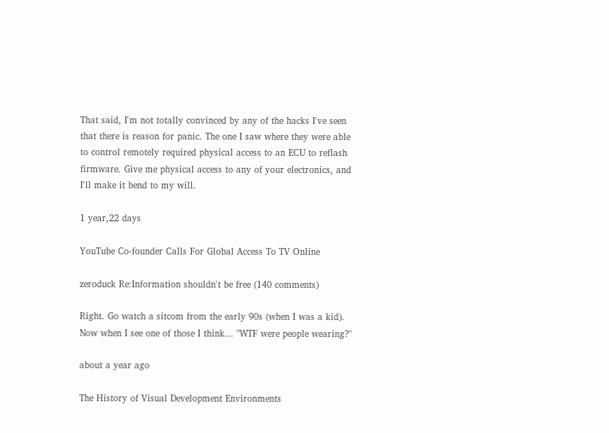That said, I'm not totally convinced by any of the hacks I've seen that there is reason for panic. The one I saw where they were able to control remotely required physical access to an ECU to reflash firmware. Give me physical access to any of your electronics, and I'll make it bend to my will.

1 year,22 days

YouTube Co-founder Calls For Global Access To TV Online

zeroduck Re:Information shouldn't be free (140 comments)

Right. Go watch a sitcom from the early 90s (when I was a kid). Now when I see one of those I think... "WTF were people wearing?"

about a year ago

The History of Visual Development Environments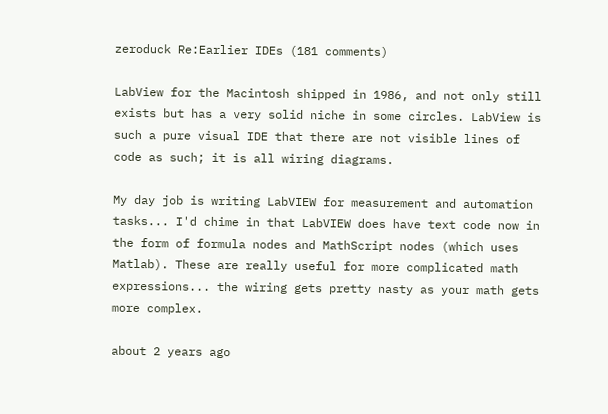zeroduck Re:Earlier IDEs (181 comments)

LabView for the Macintosh shipped in 1986, and not only still exists but has a very solid niche in some circles. LabView is such a pure visual IDE that there are not visible lines of code as such; it is all wiring diagrams.

My day job is writing LabVIEW for measurement and automation tasks... I'd chime in that LabVIEW does have text code now in the form of formula nodes and MathScript nodes (which uses Matlab). These are really useful for more complicated math expressions... the wiring gets pretty nasty as your math gets more complex.

about 2 years ago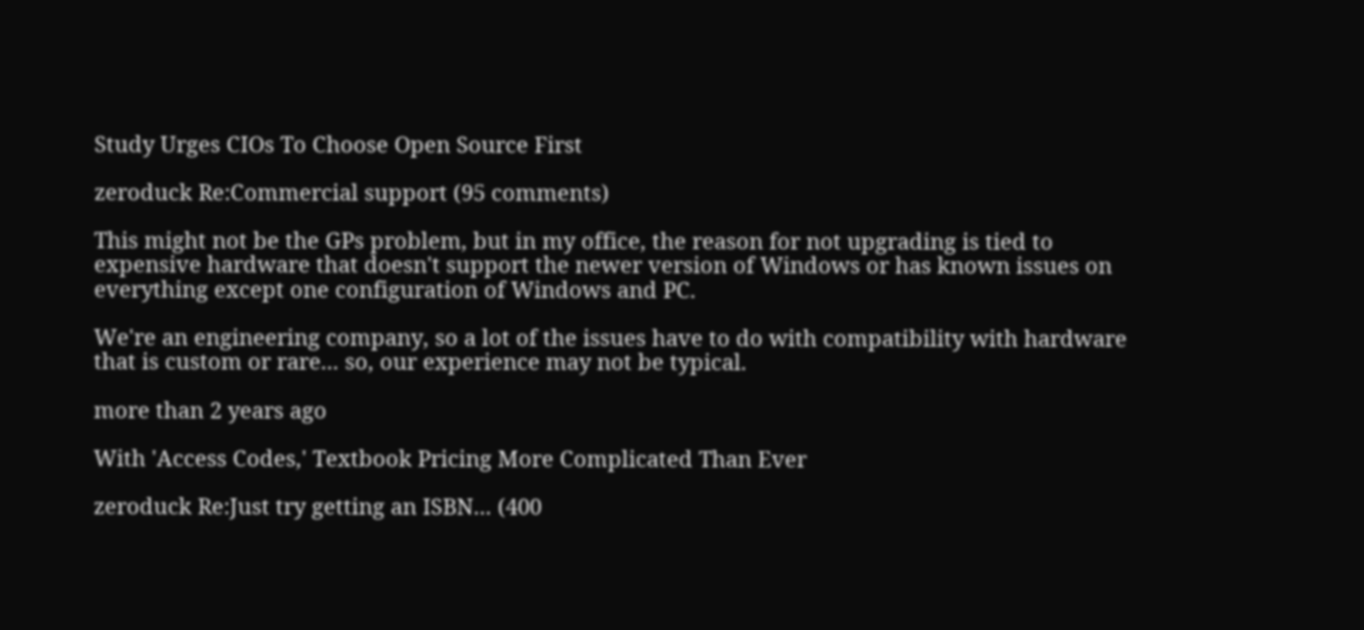Study Urges CIOs To Choose Open Source First

zeroduck Re:Commercial support (95 comments)

This might not be the GPs problem, but in my office, the reason for not upgrading is tied to expensive hardware that doesn't support the newer version of Windows or has known issues on everything except one configuration of Windows and PC.

We're an engineering company, so a lot of the issues have to do with compatibility with hardware that is custom or rare... so, our experience may not be typical.

more than 2 years ago

With 'Access Codes,' Textbook Pricing More Complicated Than Ever

zeroduck Re:Just try getting an ISBN... (400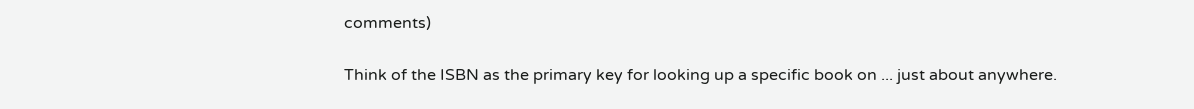comments)

Think of the ISBN as the primary key for looking up a specific book on ... just about anywhere.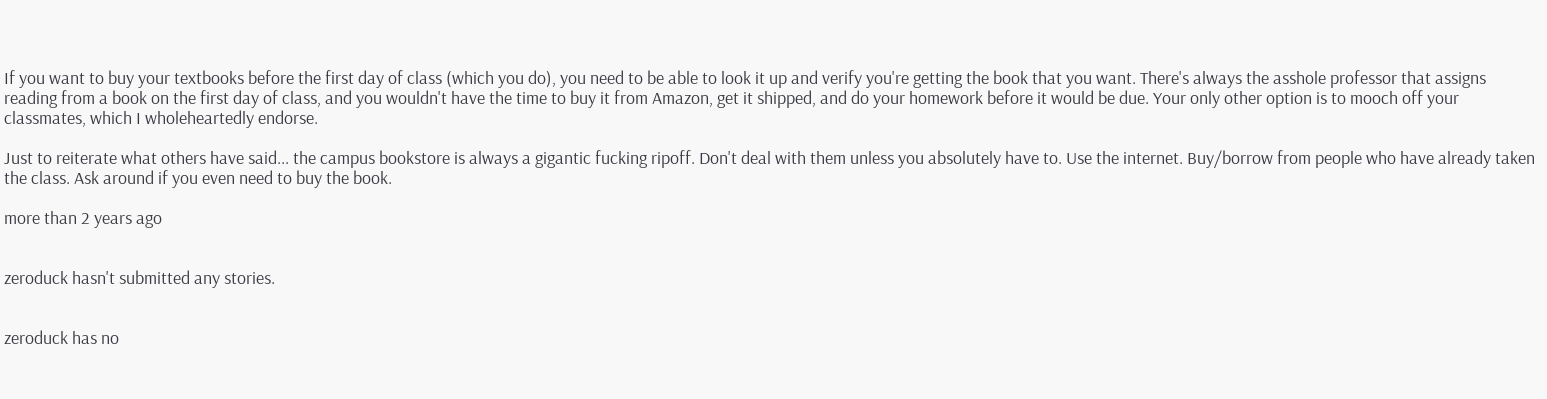If you want to buy your textbooks before the first day of class (which you do), you need to be able to look it up and verify you're getting the book that you want. There's always the asshole professor that assigns reading from a book on the first day of class, and you wouldn't have the time to buy it from Amazon, get it shipped, and do your homework before it would be due. Your only other option is to mooch off your classmates, which I wholeheartedly endorse.

Just to reiterate what others have said... the campus bookstore is always a gigantic fucking ripoff. Don't deal with them unless you absolutely have to. Use the internet. Buy/borrow from people who have already taken the class. Ask around if you even need to buy the book.

more than 2 years ago


zeroduck hasn't submitted any stories.


zeroduck has no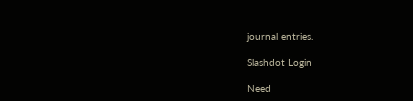journal entries.

Slashdot Login

Need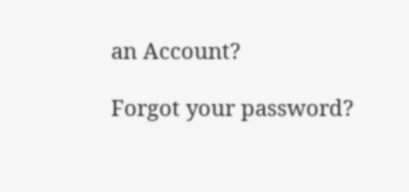an Account?

Forgot your password?